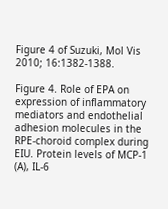Figure 4 of Suzuki, Mol Vis 2010; 16:1382-1388.

Figure 4. Role of EPA on expression of inflammatory mediators and endothelial adhesion molecules in the RPE-choroid complex during EIU. Protein levels of MCP-1 (A), IL-6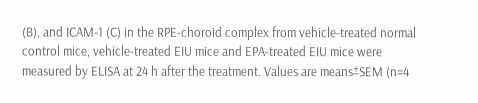(B), and ICAM-1 (C) in the RPE-choroid complex from vehicle-treated normal control mice, vehicle-treated EIU mice and EPA-treated EIU mice were measured by ELISA at 24 h after the treatment. Values are means±SEM (n=4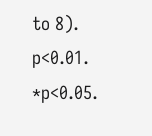to 8). p<0.01. *p<0.05.